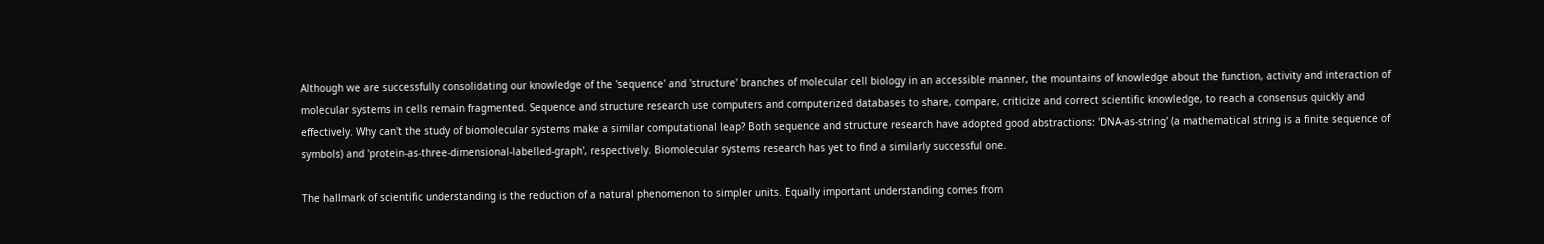Although we are successfully consolidating our knowledge of the 'sequence' and 'structure' branches of molecular cell biology in an accessible manner, the mountains of knowledge about the function, activity and interaction of molecular systems in cells remain fragmented. Sequence and structure research use computers and computerized databases to share, compare, criticize and correct scientific knowledge, to reach a consensus quickly and effectively. Why can't the study of biomolecular systems make a similar computational leap? Both sequence and structure research have adopted good abstractions: 'DNA-as-string' (a mathematical string is a finite sequence of symbols) and 'protein-as-three-dimensional-labelled-graph', respectively. Biomolecular systems research has yet to find a similarly successful one.

The hallmark of scientific understanding is the reduction of a natural phenomenon to simpler units. Equally important understanding comes from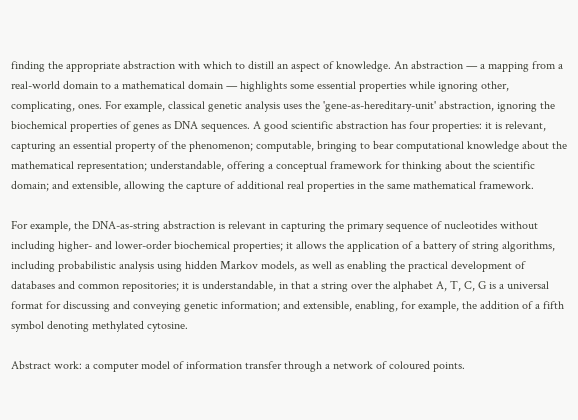finding the appropriate abstraction with which to distill an aspect of knowledge. An abstraction — a mapping from a real-world domain to a mathematical domain — highlights some essential properties while ignoring other, complicating, ones. For example, classical genetic analysis uses the 'gene-as-hereditary-unit' abstraction, ignoring the biochemical properties of genes as DNA sequences. A good scientific abstraction has four properties: it is relevant, capturing an essential property of the phenomenon; computable, bringing to bear computational knowledge about the mathematical representation; understandable, offering a conceptual framework for thinking about the scientific domain; and extensible, allowing the capture of additional real properties in the same mathematical framework.

For example, the DNA-as-string abstraction is relevant in capturing the primary sequence of nucleotides without including higher- and lower-order biochemical properties; it allows the application of a battery of string algorithms, including probabilistic analysis using hidden Markov models, as well as enabling the practical development of databases and common repositories; it is understandable, in that a string over the alphabet A, T, C, G is a universal format for discussing and conveying genetic information; and extensible, enabling, for example, the addition of a fifth symbol denoting methylated cytosine.

Abstract work: a computer model of information transfer through a network of coloured points.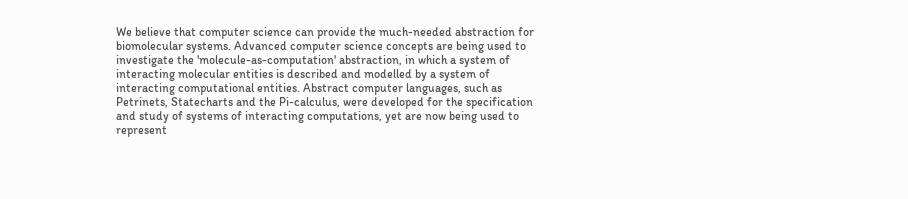We believe that computer science can provide the much-needed abstraction for biomolecular systems. Advanced computer science concepts are being used to investigate the 'molecule-as-computation' abstraction, in which a system of interacting molecular entities is described and modelled by a system of interacting computational entities. Abstract computer languages, such as Petrinets, Statecharts and the Pi-calculus, were developed for the specification and study of systems of interacting computations, yet are now being used to represent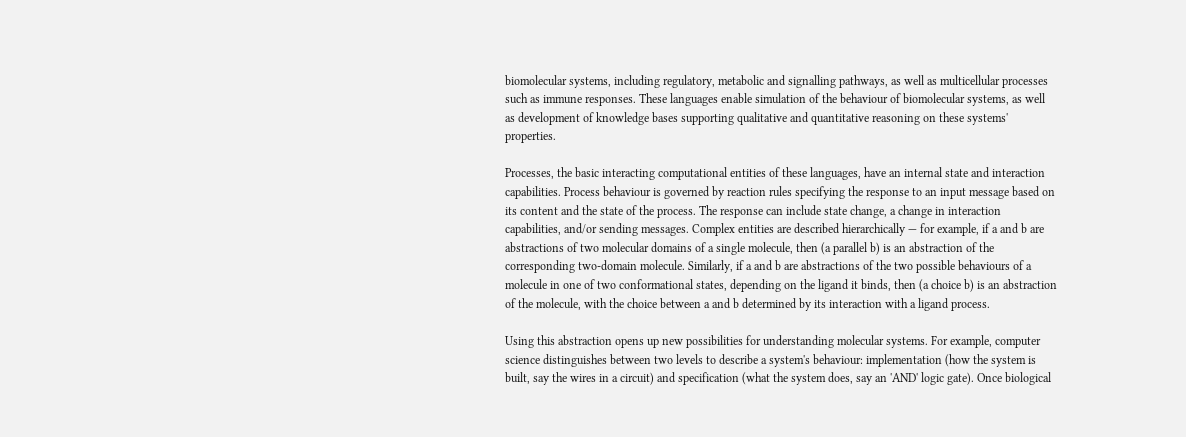biomolecular systems, including regulatory, metabolic and signalling pathways, as well as multicellular processes such as immune responses. These languages enable simulation of the behaviour of biomolecular systems, as well as development of knowledge bases supporting qualitative and quantitative reasoning on these systems' properties.

Processes, the basic interacting computational entities of these languages, have an internal state and interaction capabilities. Process behaviour is governed by reaction rules specifying the response to an input message based on its content and the state of the process. The response can include state change, a change in interaction capabilities, and/or sending messages. Complex entities are described hierarchically — for example, if a and b are abstractions of two molecular domains of a single molecule, then (a parallel b) is an abstraction of the corresponding two-domain molecule. Similarly, if a and b are abstractions of the two possible behaviours of a molecule in one of two conformational states, depending on the ligand it binds, then (a choice b) is an abstraction of the molecule, with the choice between a and b determined by its interaction with a ligand process.

Using this abstraction opens up new possibilities for understanding molecular systems. For example, computer science distinguishes between two levels to describe a system's behaviour: implementation (how the system is built, say the wires in a circuit) and specification (what the system does, say an 'AND' logic gate). Once biological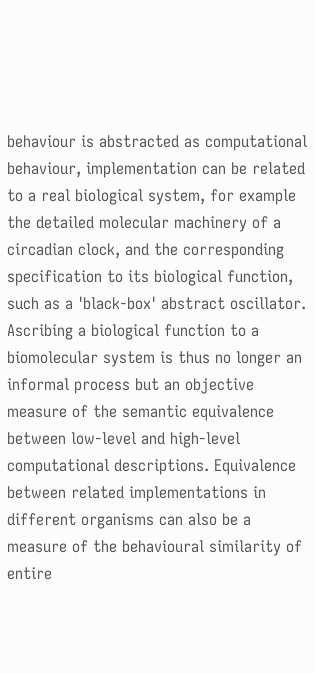behaviour is abstracted as computational behaviour, implementation can be related to a real biological system, for example the detailed molecular machinery of a circadian clock, and the corresponding specification to its biological function, such as a 'black-box' abstract oscillator. Ascribing a biological function to a biomolecular system is thus no longer an informal process but an objective measure of the semantic equivalence between low-level and high-level computational descriptions. Equivalence between related implementations in different organisms can also be a measure of the behavioural similarity of entire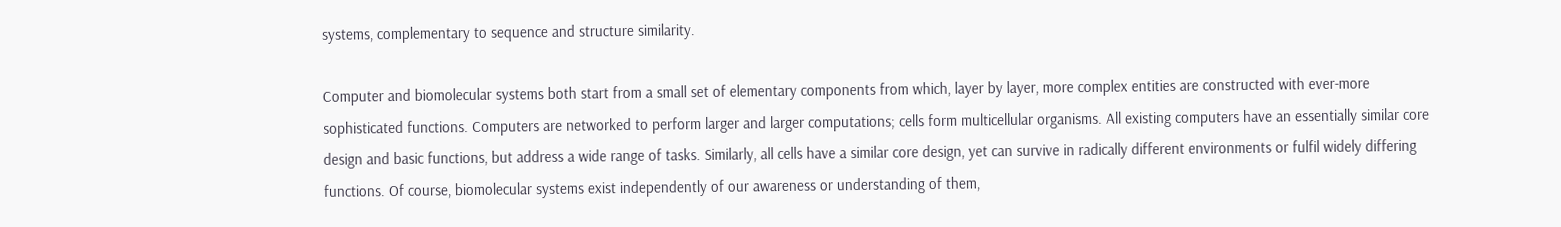systems, complementary to sequence and structure similarity.

Computer and biomolecular systems both start from a small set of elementary components from which, layer by layer, more complex entities are constructed with ever-more sophisticated functions. Computers are networked to perform larger and larger computations; cells form multicellular organisms. All existing computers have an essentially similar core design and basic functions, but address a wide range of tasks. Similarly, all cells have a similar core design, yet can survive in radically different environments or fulfil widely differing functions. Of course, biomolecular systems exist independently of our awareness or understanding of them,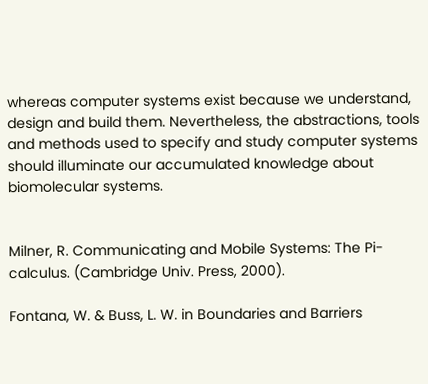whereas computer systems exist because we understand, design and build them. Nevertheless, the abstractions, tools and methods used to specify and study computer systems should illuminate our accumulated knowledge about biomolecular systems.


Milner, R. Communicating and Mobile Systems: The Pi-calculus. (Cambridge Univ. Press, 2000).

Fontana, W. & Buss, L. W. in Boundaries and Barriers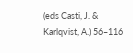(eds Casti, J. & Karlqvist, A.) 56–116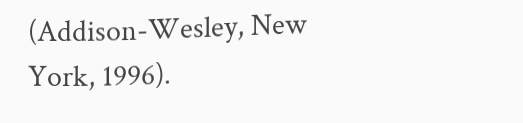(Addison-Wesley, New York, 1996).